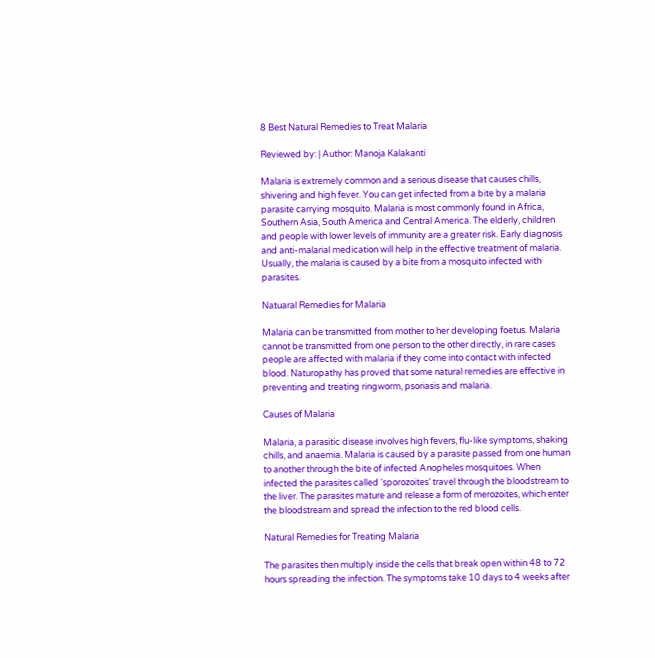8 Best Natural Remedies to Treat Malaria

Reviewed by: | Author: Manoja Kalakanti

Malaria is extremely common and a serious disease that causes chills, shivering and high fever. You can get infected from a bite by a malaria parasite carrying mosquito. Malaria is most commonly found in Africa, Southern Asia, South America and Central America. The elderly, children and people with lower levels of immunity are a greater risk. Early diagnosis and anti-malarial medication will help in the effective treatment of malaria. Usually, the malaria is caused by a bite from a mosquito infected with parasites.

Natuaral Remedies for Malaria

Malaria can be transmitted from mother to her developing foetus. Malaria cannot be transmitted from one person to the other directly, in rare cases people are affected with malaria if they come into contact with infected blood. Naturopathy has proved that some natural remedies are effective in preventing and treating ringworm, psoriasis and malaria.

Causes of Malaria

Malaria, a parasitic disease involves high fevers, flu-like symptoms, shaking chills, and anaemia. Malaria is caused by a parasite passed from one human to another through the bite of infected Anopheles mosquitoes. When infected the parasites called ‘sporozoites’ travel through the bloodstream to the liver. The parasites mature and release a form of merozoites, which enter the bloodstream and spread the infection to the red blood cells.

Natural Remedies for Treating Malaria

The parasites then multiply inside the cells that break open within 48 to 72 hours spreading the infection. The symptoms take 10 days to 4 weeks after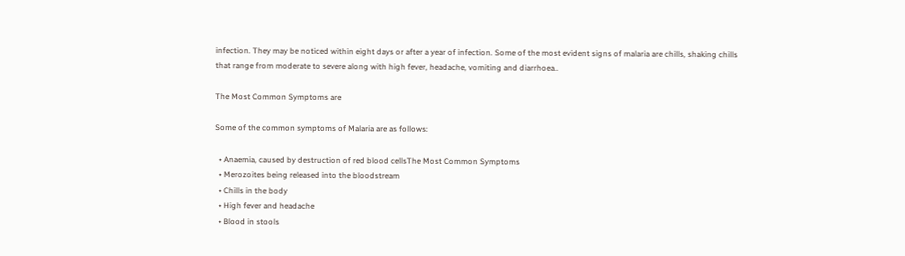infection. They may be noticed within eight days or after a year of infection. Some of the most evident signs of malaria are chills, shaking chills that range from moderate to severe along with high fever, headache, vomiting and diarrhoea..

The Most Common Symptoms are

Some of the common symptoms of Malaria are as follows:

  • Anaemia, caused by destruction of red blood cellsThe Most Common Symptoms
  • Merozoites being released into the bloodstream
  • Chills in the body
  • High fever and headache
  • Blood in stools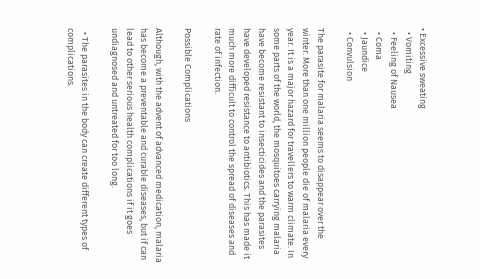• Excessive sweating
  • Vomiting
  • Feeling of Nausea
  • Coma
  • Jaundice
  • Convulsion

The parasite for malaria seems to disappear over the winter. More than one million people die of malaria every year. It is a major hazard for travellers to warm climate. In some parts of the world, the mosquitoes carrying malaria have become resistant to insecticides and the parasites have developed resistance to antibiotics. This has made it much more difficult to control the spread of diseases and rate of infection.

Possible Complications

Although, with the advent of advanced medication, malaria has become a preventable and curable diseases, but if can lead to other serious health complications if it goes undiagnosed and untreated for too long.

  • The parasites in the body can create different types of complications.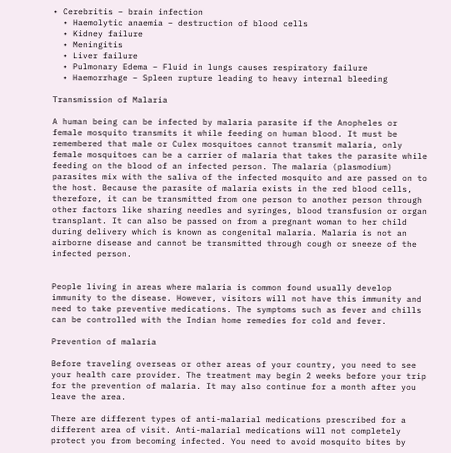• Cerebritis – brain infection
  • Haemolytic anaemia – destruction of blood cells
  • Kidney failure
  • Meningitis
  • Liver failure
  • Pulmonary Edema – Fluid in lungs causes respiratory failure
  • Haemorrhage – Spleen rupture leading to heavy internal bleeding

Transmission of Malaria

A human being can be infected by malaria parasite if the Anopheles or female mosquito transmits it while feeding on human blood. It must be remembered that male or Culex mosquitoes cannot transmit malaria, only female mosquitoes can be a carrier of malaria that takes the parasite while feeding on the blood of an infected person. The malaria (plasmodium) parasites mix with the saliva of the infected mosquito and are passed on to the host. Because the parasite of malaria exists in the red blood cells, therefore, it can be transmitted from one person to another person through other factors like sharing needles and syringes, blood transfusion or organ transplant. It can also be passed on from a pregnant woman to her child during delivery which is known as congenital malaria. Malaria is not an airborne disease and cannot be transmitted through cough or sneeze of the infected person.


People living in areas where malaria is common found usually develop immunity to the disease. However, visitors will not have this immunity and need to take preventive medications. The symptoms such as fever and chills can be controlled with the Indian home remedies for cold and fever.

Prevention of malaria

Before traveling overseas or other areas of your country, you need to see your health care provider. The treatment may begin 2 weeks before your trip for the prevention of malaria. It may also continue for a month after you leave the area.

There are different types of anti-malarial medications prescribed for a different area of visit. Anti-malarial medications will not completely protect you from becoming infected. You need to avoid mosquito bites by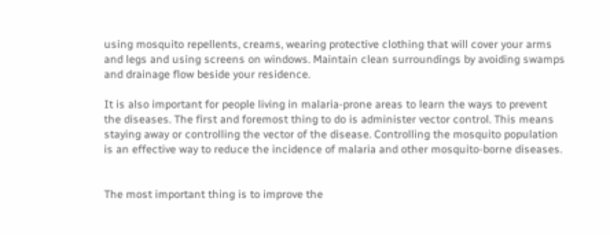using mosquito repellents, creams, wearing protective clothing that will cover your arms and legs and using screens on windows. Maintain clean surroundings by avoiding swamps and drainage flow beside your residence.

It is also important for people living in malaria-prone areas to learn the ways to prevent the diseases. The first and foremost thing to do is administer vector control. This means staying away or controlling the vector of the disease. Controlling the mosquito population is an effective way to reduce the incidence of malaria and other mosquito-borne diseases.


The most important thing is to improve the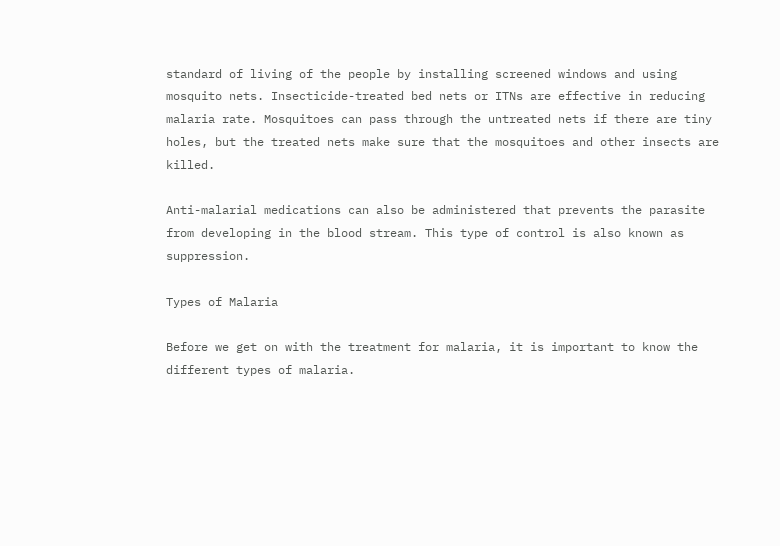standard of living of the people by installing screened windows and using mosquito nets. Insecticide-treated bed nets or ITNs are effective in reducing malaria rate. Mosquitoes can pass through the untreated nets if there are tiny holes, but the treated nets make sure that the mosquitoes and other insects are killed.

Anti-malarial medications can also be administered that prevents the parasite from developing in the blood stream. This type of control is also known as suppression.

Types of Malaria

Before we get on with the treatment for malaria, it is important to know the different types of malaria.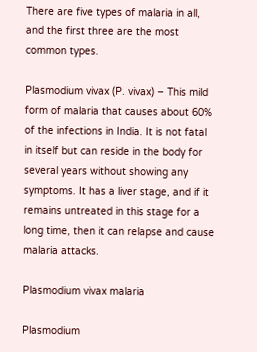There are five types of malaria in all, and the first three are the most common types.

Plasmodium vivax (P. vivax) – This mild form of malaria that causes about 60% of the infections in India. It is not fatal in itself but can reside in the body for several years without showing any symptoms. It has a liver stage, and if it remains untreated in this stage for a long time, then it can relapse and cause malaria attacks.

Plasmodium vivax malaria

Plasmodium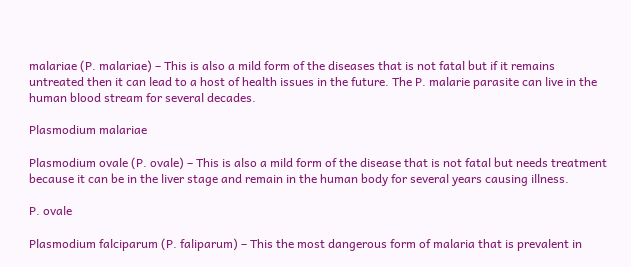malariae (P. malariae) – This is also a mild form of the diseases that is not fatal but if it remains untreated then it can lead to a host of health issues in the future. The P. malarie parasite can live in the human blood stream for several decades.

Plasmodium malariae

Plasmodium ovale (P. ovale) – This is also a mild form of the disease that is not fatal but needs treatment because it can be in the liver stage and remain in the human body for several years causing illness.

P. ovale

Plasmodium falciparum (P. faliparum) – This the most dangerous form of malaria that is prevalent in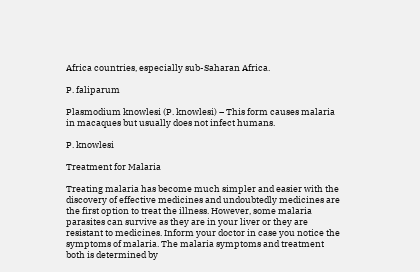Africa countries, especially sub-Saharan Africa.

P. faliparum

Plasmodium knowlesi (P. knowlesi) – This form causes malaria in macaques but usually does not infect humans.

P. knowlesi

Treatment for Malaria

Treating malaria has become much simpler and easier with the discovery of effective medicines and undoubtedly medicines are the first option to treat the illness. However, some malaria parasites can survive as they are in your liver or they are resistant to medicines. Inform your doctor in case you notice the symptoms of malaria. The malaria symptoms and treatment both is determined by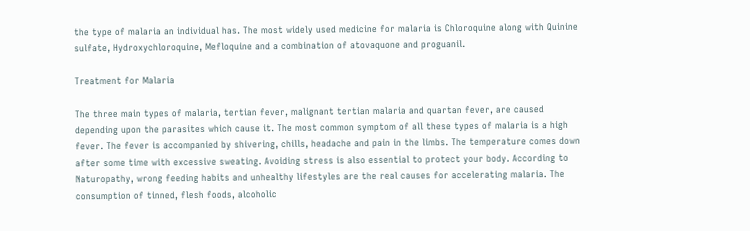the type of malaria an individual has. The most widely used medicine for malaria is Chloroquine along with Quinine sulfate, Hydroxychloroquine, Mefloquine and a combination of atovaquone and proguanil.

Treatment for Malaria

The three main types of malaria, tertian fever, malignant tertian malaria and quartan fever, are caused depending upon the parasites which cause it. The most common symptom of all these types of malaria is a high fever. The fever is accompanied by shivering, chills, headache and pain in the limbs. The temperature comes down after some time with excessive sweating. Avoiding stress is also essential to protect your body. According to Naturopathy, wrong feeding habits and unhealthy lifestyles are the real causes for accelerating malaria. The consumption of tinned, flesh foods, alcoholic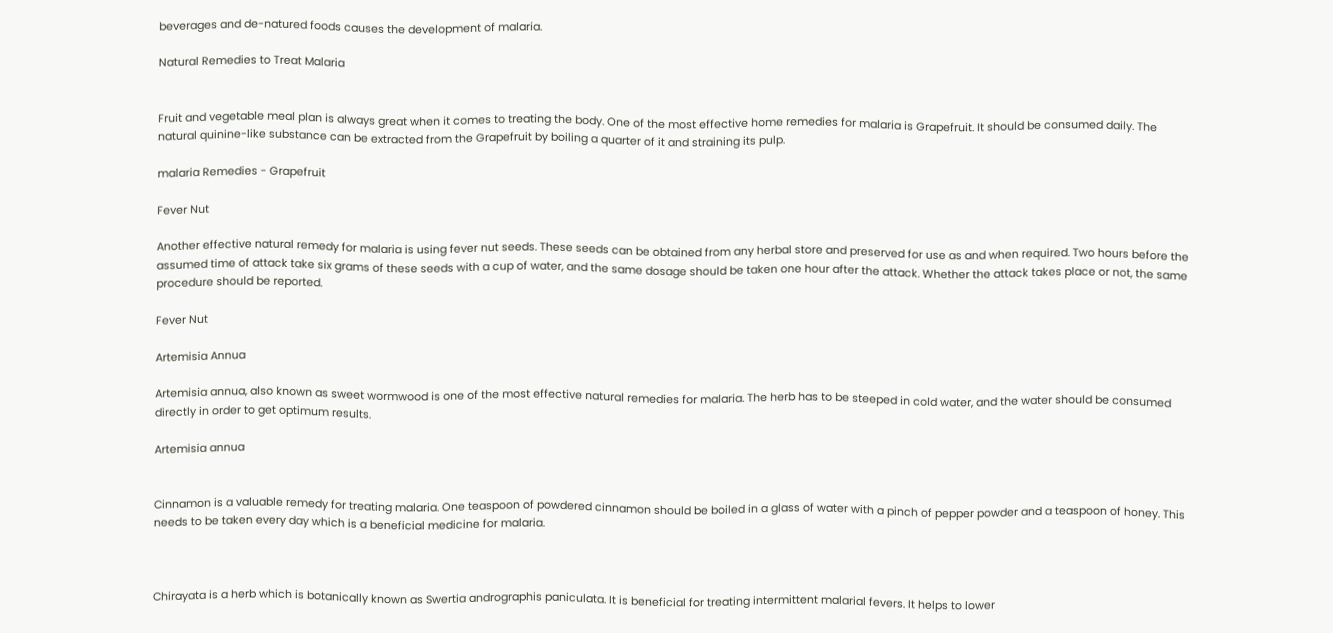beverages and de-natured foods causes the development of malaria.

Natural Remedies to Treat Malaria


Fruit and vegetable meal plan is always great when it comes to treating the body. One of the most effective home remedies for malaria is Grapefruit. It should be consumed daily. The natural quinine-like substance can be extracted from the Grapefruit by boiling a quarter of it and straining its pulp.

malaria Remedies - Grapefruit

Fever Nut

Another effective natural remedy for malaria is using fever nut seeds. These seeds can be obtained from any herbal store and preserved for use as and when required. Two hours before the assumed time of attack take six grams of these seeds with a cup of water, and the same dosage should be taken one hour after the attack. Whether the attack takes place or not, the same procedure should be reported.

Fever Nut

Artemisia Annua

Artemisia annua, also known as sweet wormwood is one of the most effective natural remedies for malaria. The herb has to be steeped in cold water, and the water should be consumed directly in order to get optimum results.

Artemisia annua


Cinnamon is a valuable remedy for treating malaria. One teaspoon of powdered cinnamon should be boiled in a glass of water with a pinch of pepper powder and a teaspoon of honey. This needs to be taken every day which is a beneficial medicine for malaria.



Chirayata is a herb which is botanically known as Swertia andrographis paniculata. It is beneficial for treating intermittent malarial fevers. It helps to lower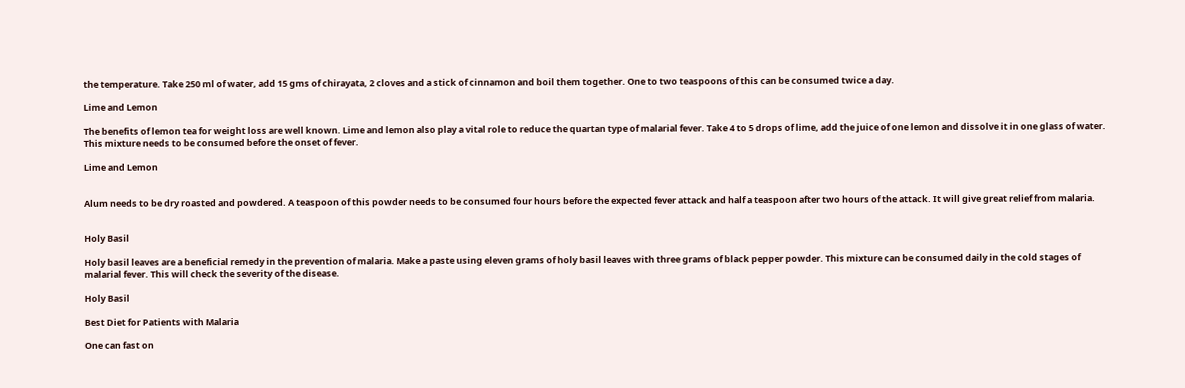the temperature. Take 250 ml of water, add 15 gms of chirayata, 2 cloves and a stick of cinnamon and boil them together. One to two teaspoons of this can be consumed twice a day.

Lime and Lemon

The benefits of lemon tea for weight loss are well known. Lime and lemon also play a vital role to reduce the quartan type of malarial fever. Take 4 to 5 drops of lime, add the juice of one lemon and dissolve it in one glass of water. This mixture needs to be consumed before the onset of fever.

Lime and Lemon


Alum needs to be dry roasted and powdered. A teaspoon of this powder needs to be consumed four hours before the expected fever attack and half a teaspoon after two hours of the attack. It will give great relief from malaria.


Holy Basil

Holy basil leaves are a beneficial remedy in the prevention of malaria. Make a paste using eleven grams of holy basil leaves with three grams of black pepper powder. This mixture can be consumed daily in the cold stages of malarial fever. This will check the severity of the disease.

Holy Basil

Best Diet for Patients with Malaria

One can fast on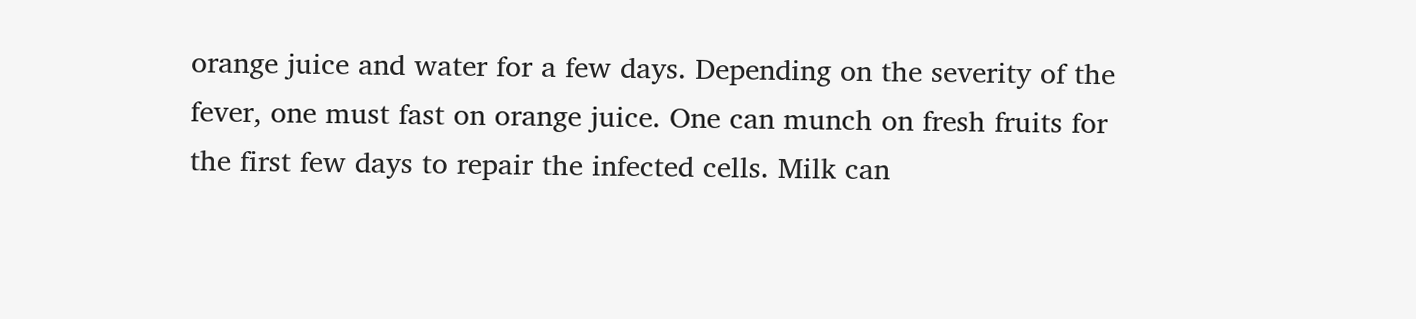orange juice and water for a few days. Depending on the severity of the fever, one must fast on orange juice. One can munch on fresh fruits for the first few days to repair the infected cells. Milk can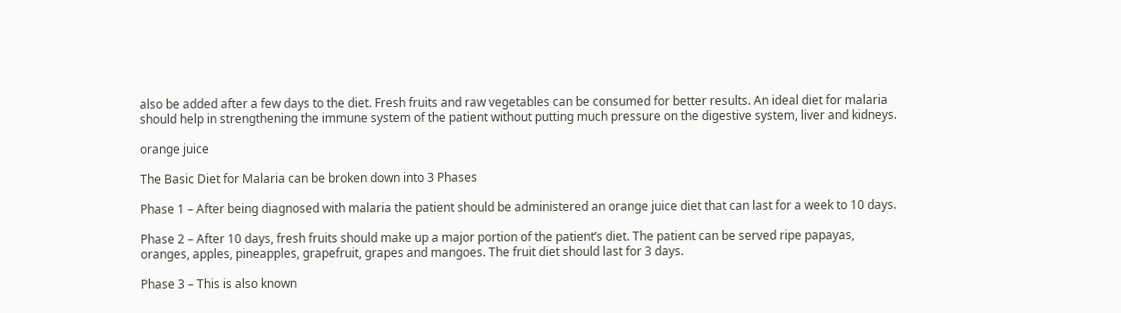also be added after a few days to the diet. Fresh fruits and raw vegetables can be consumed for better results. An ideal diet for malaria should help in strengthening the immune system of the patient without putting much pressure on the digestive system, liver and kidneys.

orange juice

The Basic Diet for Malaria can be broken down into 3 Phases

Phase 1 – After being diagnosed with malaria the patient should be administered an orange juice diet that can last for a week to 10 days.

Phase 2 – After 10 days, fresh fruits should make up a major portion of the patient’s diet. The patient can be served ripe papayas, oranges, apples, pineapples, grapefruit, grapes and mangoes. The fruit diet should last for 3 days.

Phase 3 – This is also known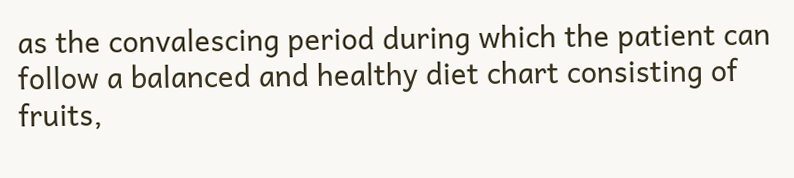as the convalescing period during which the patient can follow a balanced and healthy diet chart consisting of fruits,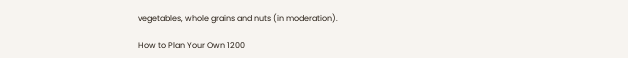vegetables, whole grains and nuts (in moderation).

How to Plan Your Own 1200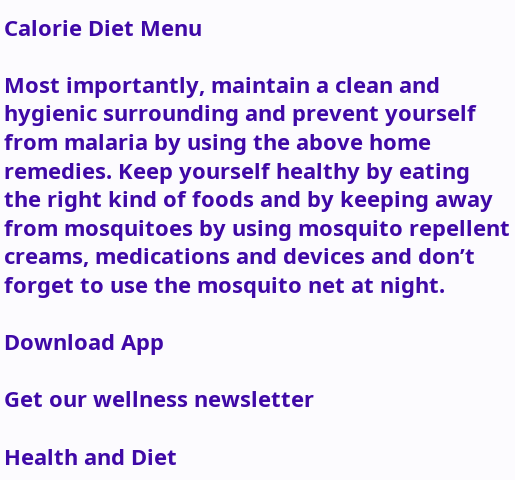Calorie Diet Menu

Most importantly, maintain a clean and hygienic surrounding and prevent yourself from malaria by using the above home remedies. Keep yourself healthy by eating the right kind of foods and by keeping away from mosquitoes by using mosquito repellent creams, medications and devices and don’t forget to use the mosquito net at night.

Download App

Get our wellness newsletter

Health and Diet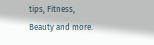tips, Fitness,
Beauty and more.